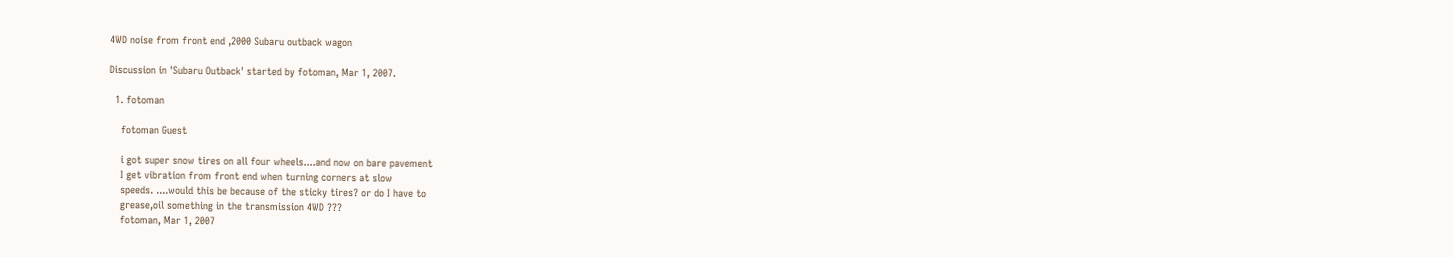4WD noise from front end ,2000 Subaru outback wagon

Discussion in 'Subaru Outback' started by fotoman, Mar 1, 2007.

  1. fotoman

    fotoman Guest

    i got super snow tires on all four wheels....and now on bare pavement
    I get vibration from front end when turning corners at slow
    speeds. ....would this be because of the sticky tires? or do I have to
    grease,oil something in the transmission 4WD ???
    fotoman, Mar 1, 2007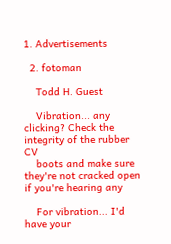1. Advertisements

  2. fotoman

    Todd H. Guest

    Vibration... any clicking? Check the integrity of the rubber CV
    boots and make sure they're not cracked open if you're hearing any

    For vibration... I'd have your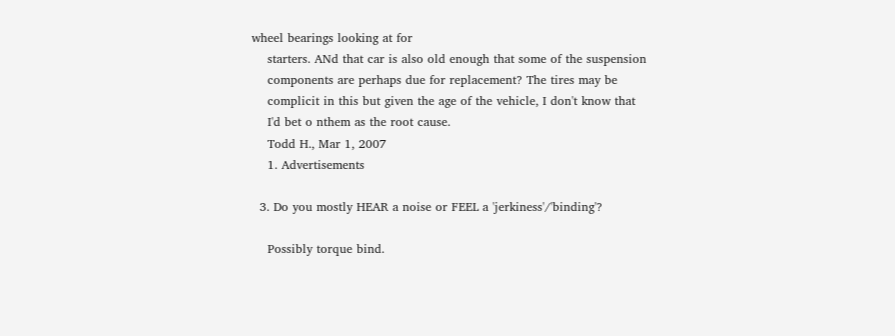wheel bearings looking at for
    starters. ANd that car is also old enough that some of the suspension
    components are perhaps due for replacement? The tires may be
    complicit in this but given the age of the vehicle, I don't know that
    I'd bet o nthem as the root cause.
    Todd H., Mar 1, 2007
    1. Advertisements

  3. Do you mostly HEAR a noise or FEEL a 'jerkiness'/'binding'?

    Possibly torque bind.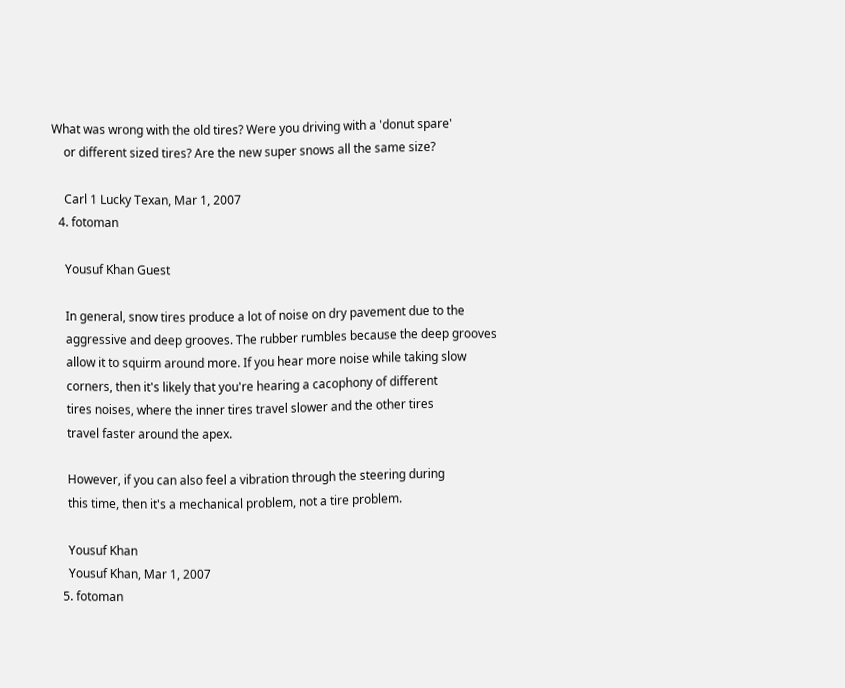What was wrong with the old tires? Were you driving with a 'donut spare'
    or different sized tires? Are the new super snows all the same size?

    Carl 1 Lucky Texan, Mar 1, 2007
  4. fotoman

    Yousuf Khan Guest

    In general, snow tires produce a lot of noise on dry pavement due to the
    aggressive and deep grooves. The rubber rumbles because the deep grooves
    allow it to squirm around more. If you hear more noise while taking slow
    corners, then it's likely that you're hearing a cacophony of different
    tires noises, where the inner tires travel slower and the other tires
    travel faster around the apex.

    However, if you can also feel a vibration through the steering during
    this time, then it's a mechanical problem, not a tire problem.

    Yousuf Khan
    Yousuf Khan, Mar 1, 2007
  5. fotoman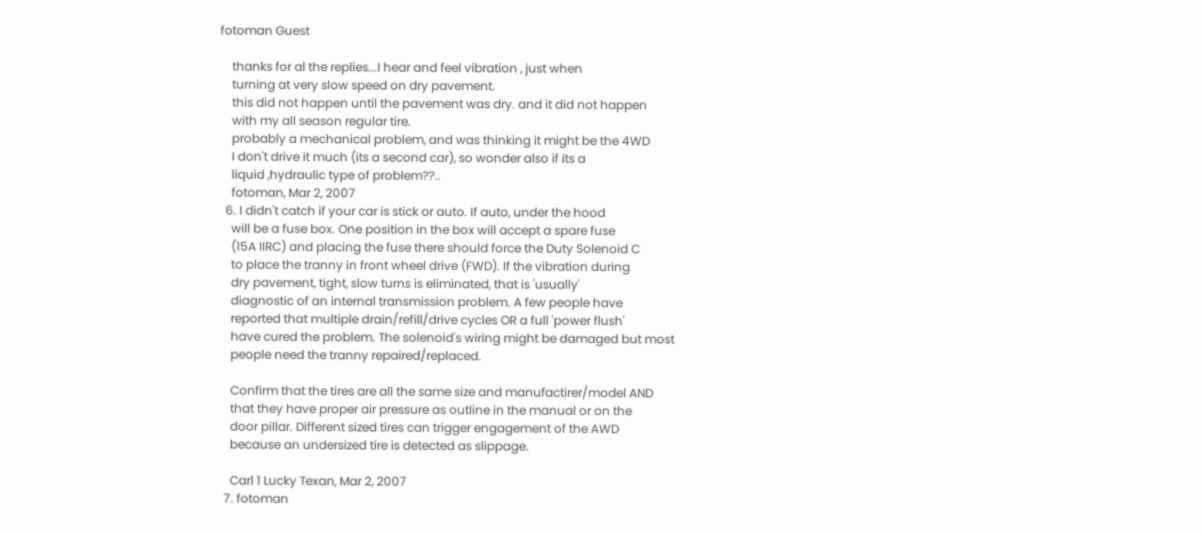fotoman Guest

    thanks for al the replies...I hear and feel vibration , just when
    turning at very slow speed on dry pavement.
    this did not happen until the pavement was dry. and it did not happen
    with my all season regular tire.
    probably a mechanical problem, and was thinking it might be the 4WD
    I don't drive it much (its a second car), so wonder also if its a
    liquid ,hydraulic type of problem??..
    fotoman, Mar 2, 2007
  6. I didn't catch if your car is stick or auto. If auto, under the hood
    will be a fuse box. One position in the box will accept a spare fuse
    (15A IIRC) and placing the fuse there should force the Duty Solenoid C
    to place the tranny in front wheel drive (FWD). If the vibration during
    dry pavement, tight, slow turns is eliminated, that is 'usually'
    diagnostic of an internal transmission problem. A few people have
    reported that multiple drain/refill/drive cycles OR a full 'power flush'
    have cured the problem. The solenoid's wiring might be damaged but most
    people need the tranny repaired/replaced.

    Confirm that the tires are all the same size and manufactirer/model AND
    that they have proper air pressure as outline in the manual or on the
    door pillar. Different sized tires can trigger engagement of the AWD
    because an undersized tire is detected as slippage.

    Carl 1 Lucky Texan, Mar 2, 2007
  7. fotoman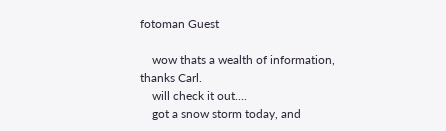fotoman Guest

    wow thats a wealth of information, thanks Carl.
    will check it out....
    got a snow storm today, and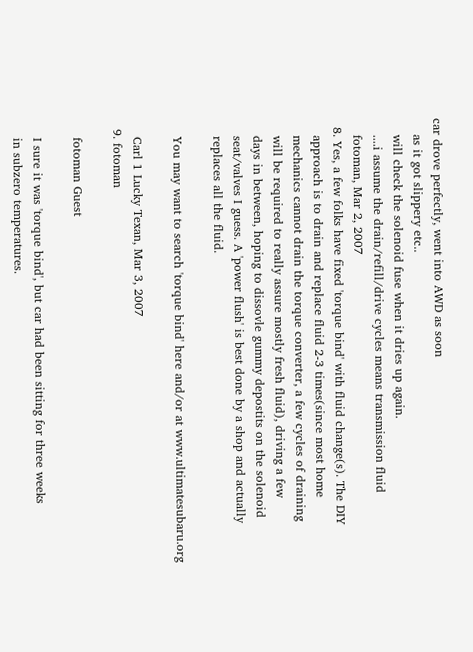car drove perfectly, went into AWD as soon
    as it got slippery etc..
    will check the solenoid fuse when it dries up again.
    ....i assume the drain/refill/drive cycles means transmission fluid
    fotoman, Mar 2, 2007
  8. Yes, a few folks have fixed 'torque bind' with fluid change(s). The DIY
    approach is to drain and replace fluid 2-3 times(since most home
    mechanics cannot drain the torque converter, a few cycles of draining
    will be required to really assure mostly fresh fluid), driving a few
    days in between, hoping to dissovle gummy depostits on the solenoid
    seat/valves I guess. A 'power flush' is best done by a shop and actually
    replaces all the fluid.

    You may want to search 'torque bind' here and/or at www.ultimatesubaru.org

    Carl 1 Lucky Texan, Mar 3, 2007
  9. fotoman

    fotoman Guest

    I sure it was 'torque bind', but car had been sitting for three weeks
    in subzero temperatures.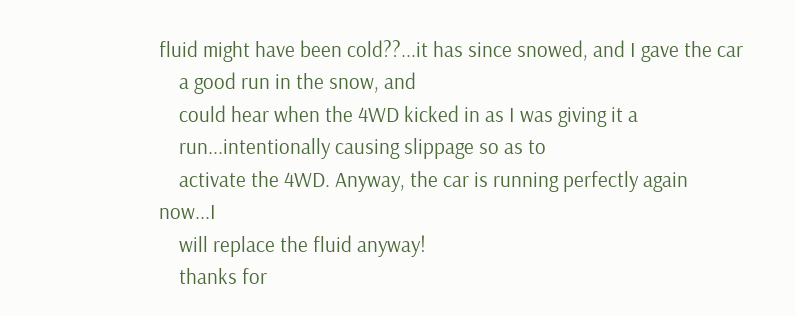fluid might have been cold??...it has since snowed, and I gave the car
    a good run in the snow, and
    could hear when the 4WD kicked in as I was giving it a
    run...intentionally causing slippage so as to
    activate the 4WD. Anyway, the car is running perfectly again now...I
    will replace the fluid anyway!
    thanks for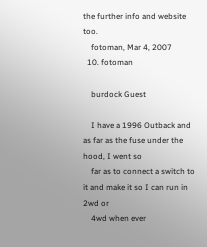the further info and website too.
    fotoman, Mar 4, 2007
  10. fotoman

    burdock Guest

    I have a 1996 Outback and as far as the fuse under the hood, I went so
    far as to connect a switch to it and make it so I can run in 2wd or
    4wd when ever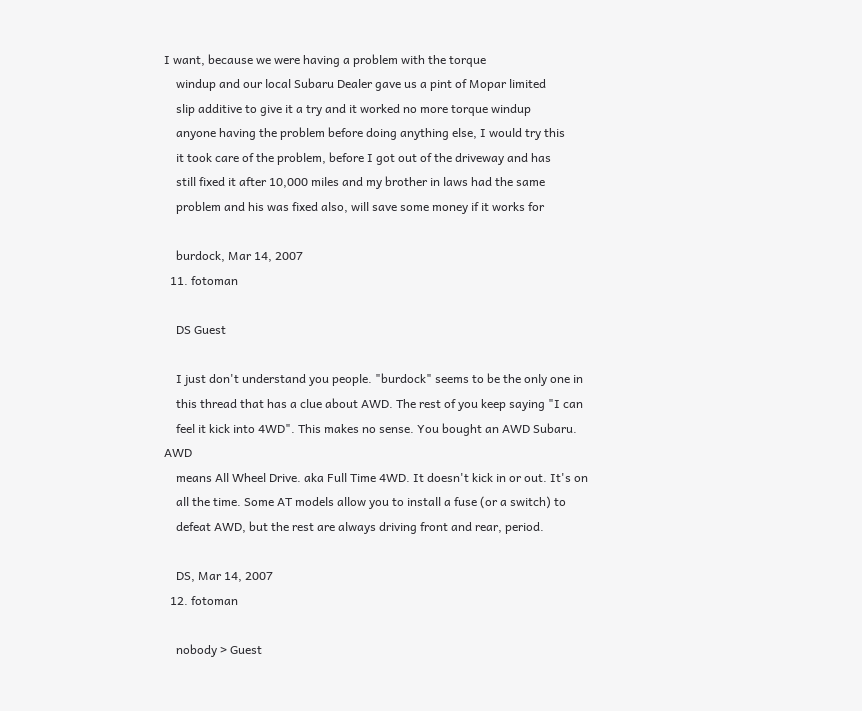I want, because we were having a problem with the torque
    windup and our local Subaru Dealer gave us a pint of Mopar limited
    slip additive to give it a try and it worked no more torque windup
    anyone having the problem before doing anything else, I would try this
    it took care of the problem, before I got out of the driveway and has
    still fixed it after 10,000 miles and my brother in laws had the same
    problem and his was fixed also, will save some money if it works for

    burdock, Mar 14, 2007
  11. fotoman

    DS Guest

    I just don't understand you people. "burdock" seems to be the only one in
    this thread that has a clue about AWD. The rest of you keep saying "I can
    feel it kick into 4WD". This makes no sense. You bought an AWD Subaru. AWD
    means All Wheel Drive. aka Full Time 4WD. It doesn't kick in or out. It's on
    all the time. Some AT models allow you to install a fuse (or a switch) to
    defeat AWD, but the rest are always driving front and rear, period.

    DS, Mar 14, 2007
  12. fotoman

    nobody > Guest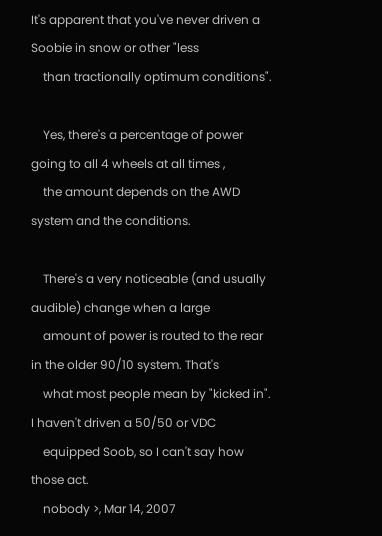It's apparent that you've never driven a Soobie in snow or other "less
    than tractionally optimum conditions".

    Yes, there's a percentage of power going to all 4 wheels at all times ,
    the amount depends on the AWD system and the conditions.

    There's a very noticeable (and usually audible) change when a large
    amount of power is routed to the rear in the older 90/10 system. That's
    what most people mean by "kicked in". I haven't driven a 50/50 or VDC
    equipped Soob, so I can't say how those act.
    nobody >, Mar 14, 2007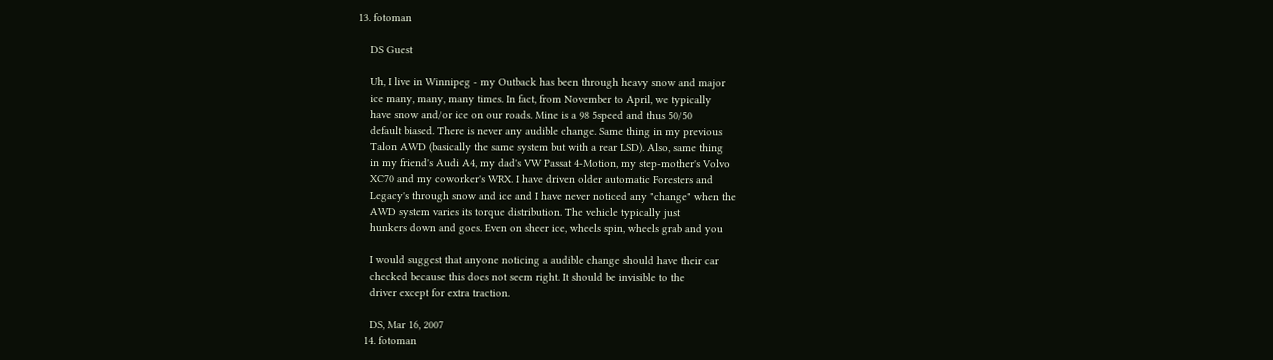13. fotoman

    DS Guest

    Uh, I live in Winnipeg - my Outback has been through heavy snow and major
    ice many, many, many times. In fact, from November to April, we typically
    have snow and/or ice on our roads. Mine is a 98 5speed and thus 50/50
    default biased. There is never any audible change. Same thing in my previous
    Talon AWD (basically the same system but with a rear LSD). Also, same thing
    in my friend's Audi A4, my dad's VW Passat 4-Motion, my step-mother's Volvo
    XC70 and my coworker's WRX. I have driven older automatic Foresters and
    Legacy's through snow and ice and I have never noticed any "change" when the
    AWD system varies its torque distribution. The vehicle typically just
    hunkers down and goes. Even on sheer ice, wheels spin, wheels grab and you

    I would suggest that anyone noticing a audible change should have their car
    checked because this does not seem right. It should be invisible to the
    driver except for extra traction.

    DS, Mar 16, 2007
  14. fotoman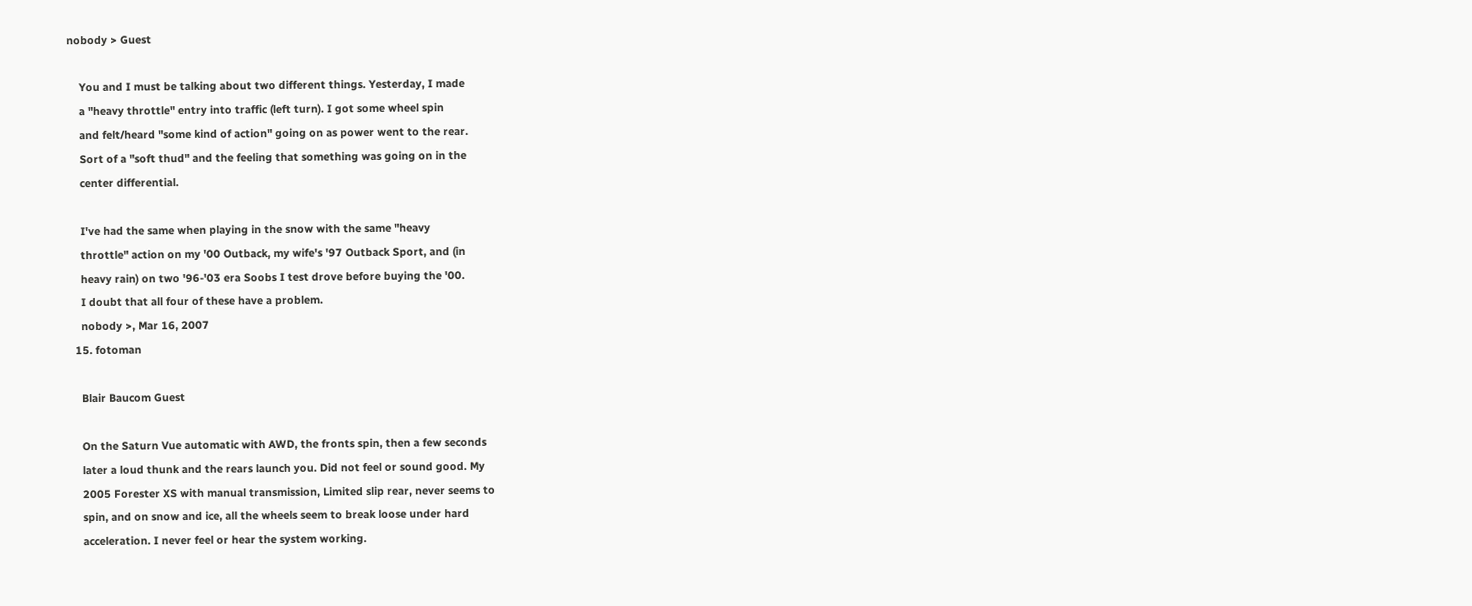nobody > Guest

    You and I must be talking about two different things. Yesterday, I made
    a "heavy throttle" entry into traffic (left turn). I got some wheel spin
    and felt/heard "some kind of action" going on as power went to the rear.
    Sort of a "soft thud" and the feeling that something was going on in the
    center differential.

    I've had the same when playing in the snow with the same "heavy
    throttle" action on my '00 Outback, my wife's '97 Outback Sport, and (in
    heavy rain) on two '96-'03 era Soobs I test drove before buying the '00.
    I doubt that all four of these have a problem.
    nobody >, Mar 16, 2007
  15. fotoman

    Blair Baucom Guest

    On the Saturn Vue automatic with AWD, the fronts spin, then a few seconds
    later a loud thunk and the rears launch you. Did not feel or sound good. My
    2005 Forester XS with manual transmission, Limited slip rear, never seems to
    spin, and on snow and ice, all the wheels seem to break loose under hard
    acceleration. I never feel or hear the system working.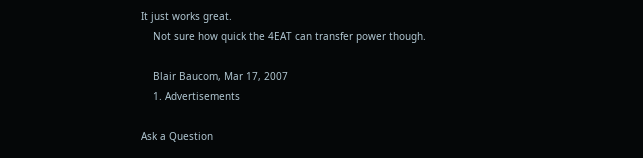It just works great.
    Not sure how quick the 4EAT can transfer power though.

    Blair Baucom, Mar 17, 2007
    1. Advertisements

Ask a Question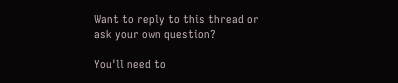Want to reply to this thread or ask your own question?

You'll need to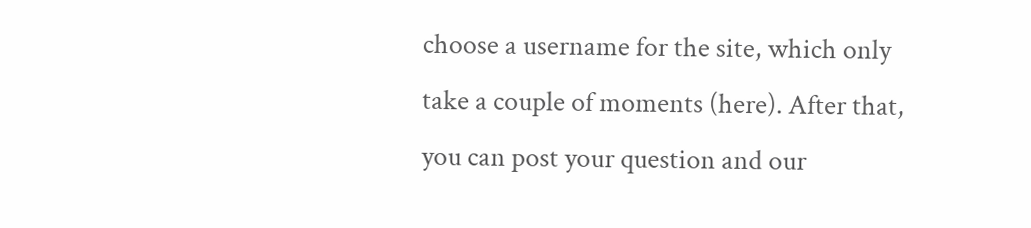choose a username for the site, which only take a couple of moments (here). After that, you can post your question and our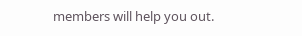members will help you out.